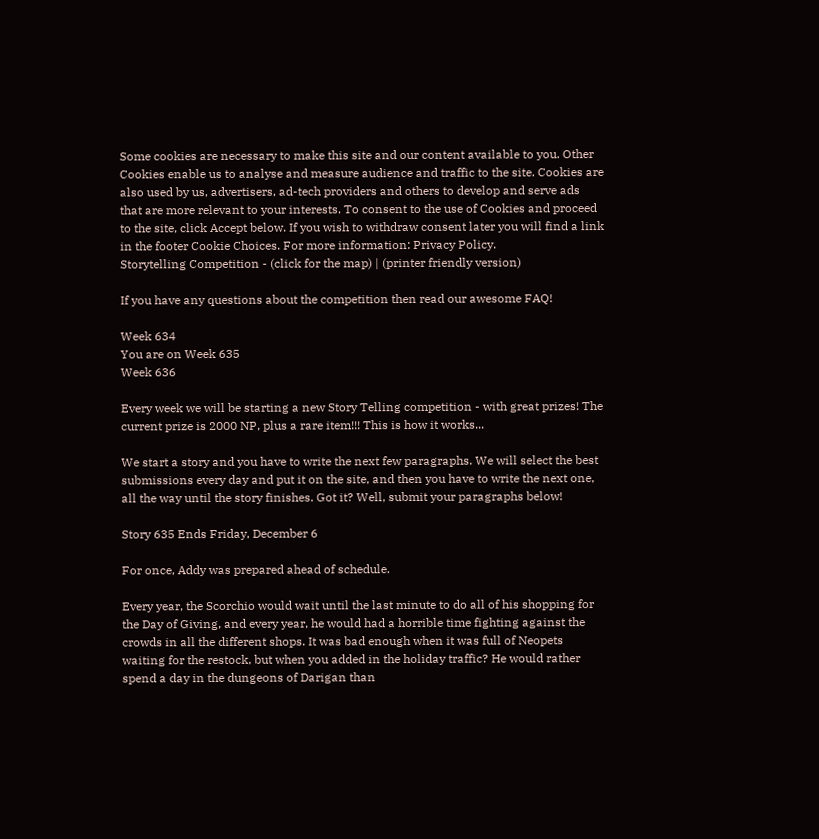Some cookies are necessary to make this site and our content available to you. Other Cookies enable us to analyse and measure audience and traffic to the site. Cookies are also used by us, advertisers, ad-tech providers and others to develop and serve ads that are more relevant to your interests. To consent to the use of Cookies and proceed to the site, click Accept below. If you wish to withdraw consent later you will find a link in the footer Cookie Choices. For more information: Privacy Policy.
Storytelling Competition - (click for the map) | (printer friendly version)

If you have any questions about the competition then read our awesome FAQ!

Week 634
You are on Week 635
Week 636

Every week we will be starting a new Story Telling competition - with great prizes! The current prize is 2000 NP, plus a rare item!!! This is how it works...

We start a story and you have to write the next few paragraphs. We will select the best submissions every day and put it on the site, and then you have to write the next one, all the way until the story finishes. Got it? Well, submit your paragraphs below!

Story 635 Ends Friday, December 6

For once, Addy was prepared ahead of schedule.

Every year, the Scorchio would wait until the last minute to do all of his shopping for the Day of Giving, and every year, he would had a horrible time fighting against the crowds in all the different shops. It was bad enough when it was full of Neopets waiting for the restock, but when you added in the holiday traffic? He would rather spend a day in the dungeons of Darigan than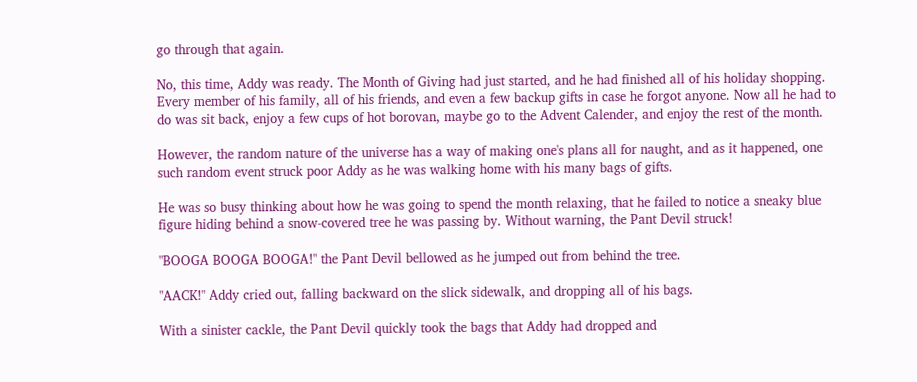go through that again.

No, this time, Addy was ready. The Month of Giving had just started, and he had finished all of his holiday shopping. Every member of his family, all of his friends, and even a few backup gifts in case he forgot anyone. Now all he had to do was sit back, enjoy a few cups of hot borovan, maybe go to the Advent Calender, and enjoy the rest of the month.

However, the random nature of the universe has a way of making one's plans all for naught, and as it happened, one such random event struck poor Addy as he was walking home with his many bags of gifts.

He was so busy thinking about how he was going to spend the month relaxing, that he failed to notice a sneaky blue figure hiding behind a snow-covered tree he was passing by. Without warning, the Pant Devil struck!

"BOOGA BOOGA BOOGA!" the Pant Devil bellowed as he jumped out from behind the tree.

"AACK!" Addy cried out, falling backward on the slick sidewalk, and dropping all of his bags.

With a sinister cackle, the Pant Devil quickly took the bags that Addy had dropped and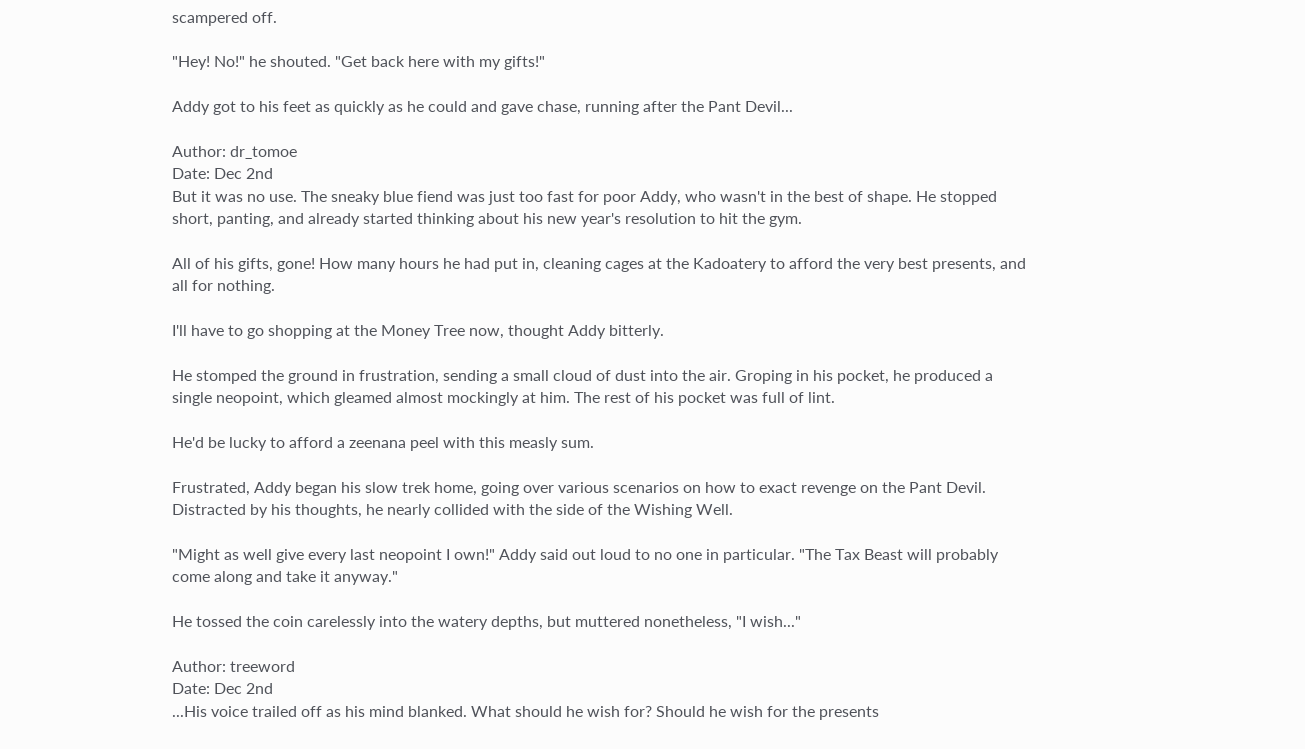scampered off.

"Hey! No!" he shouted. "Get back here with my gifts!"

Addy got to his feet as quickly as he could and gave chase, running after the Pant Devil...

Author: dr_tomoe
Date: Dec 2nd
But it was no use. The sneaky blue fiend was just too fast for poor Addy, who wasn't in the best of shape. He stopped short, panting, and already started thinking about his new year's resolution to hit the gym.

All of his gifts, gone! How many hours he had put in, cleaning cages at the Kadoatery to afford the very best presents, and all for nothing.

I'll have to go shopping at the Money Tree now, thought Addy bitterly.

He stomped the ground in frustration, sending a small cloud of dust into the air. Groping in his pocket, he produced a single neopoint, which gleamed almost mockingly at him. The rest of his pocket was full of lint.

He'd be lucky to afford a zeenana peel with this measly sum.

Frustrated, Addy began his slow trek home, going over various scenarios on how to exact revenge on the Pant Devil. Distracted by his thoughts, he nearly collided with the side of the Wishing Well.

"Might as well give every last neopoint I own!" Addy said out loud to no one in particular. "The Tax Beast will probably come along and take it anyway."

He tossed the coin carelessly into the watery depths, but muttered nonetheless, "I wish..."

Author: treeword
Date: Dec 2nd
...His voice trailed off as his mind blanked. What should he wish for? Should he wish for the presents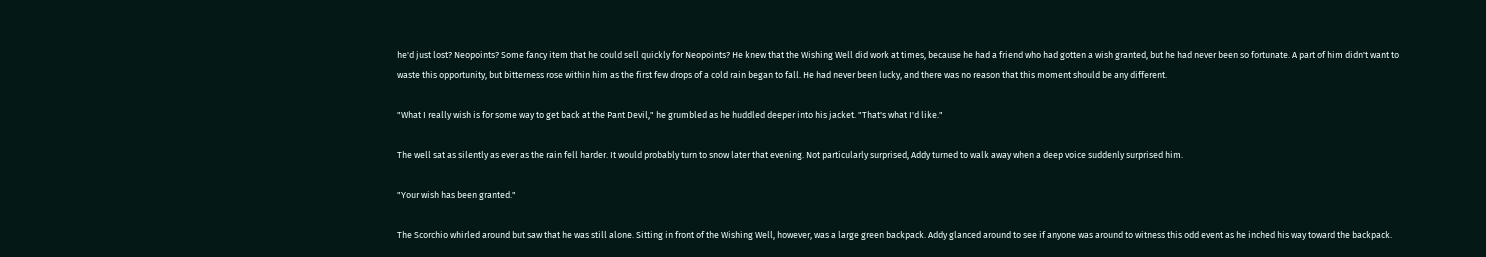he'd just lost? Neopoints? Some fancy item that he could sell quickly for Neopoints? He knew that the Wishing Well did work at times, because he had a friend who had gotten a wish granted, but he had never been so fortunate. A part of him didn't want to waste this opportunity, but bitterness rose within him as the first few drops of a cold rain began to fall. He had never been lucky, and there was no reason that this moment should be any different.

"What I really wish is for some way to get back at the Pant Devil," he grumbled as he huddled deeper into his jacket. "That's what I'd like."

The well sat as silently as ever as the rain fell harder. It would probably turn to snow later that evening. Not particularly surprised, Addy turned to walk away when a deep voice suddenly surprised him.

"Your wish has been granted."

The Scorchio whirled around but saw that he was still alone. Sitting in front of the Wishing Well, however, was a large green backpack. Addy glanced around to see if anyone was around to witness this odd event as he inched his way toward the backpack.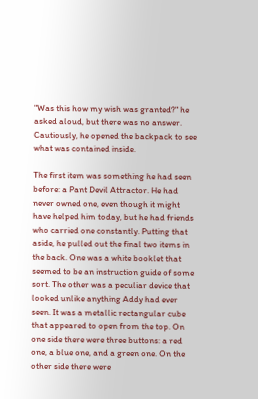"Was this how my wish was granted?" he asked aloud, but there was no answer. Cautiously, he opened the backpack to see what was contained inside.

The first item was something he had seen before: a Pant Devil Attractor. He had never owned one, even though it might have helped him today, but he had friends who carried one constantly. Putting that aside, he pulled out the final two items in the back. One was a white booklet that seemed to be an instruction guide of some sort. The other was a peculiar device that looked unlike anything Addy had ever seen. It was a metallic rectangular cube that appeared to open from the top. On one side there were three buttons: a red one, a blue one, and a green one. On the other side there were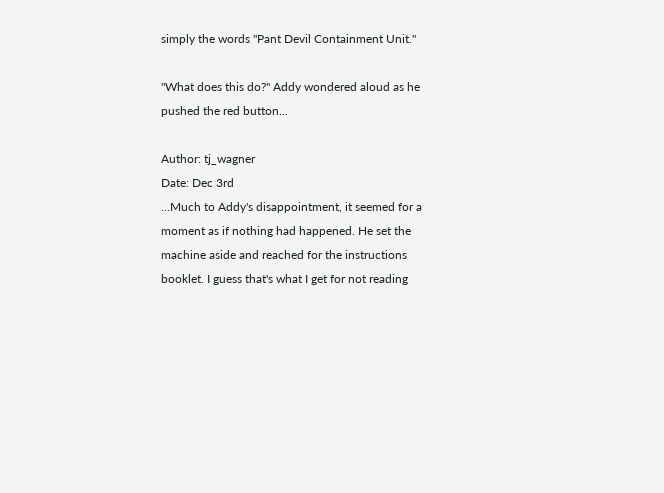simply the words "Pant Devil Containment Unit."

"What does this do?" Addy wondered aloud as he pushed the red button...

Author: tj_wagner
Date: Dec 3rd
...Much to Addy's disappointment, it seemed for a moment as if nothing had happened. He set the machine aside and reached for the instructions booklet. I guess that's what I get for not reading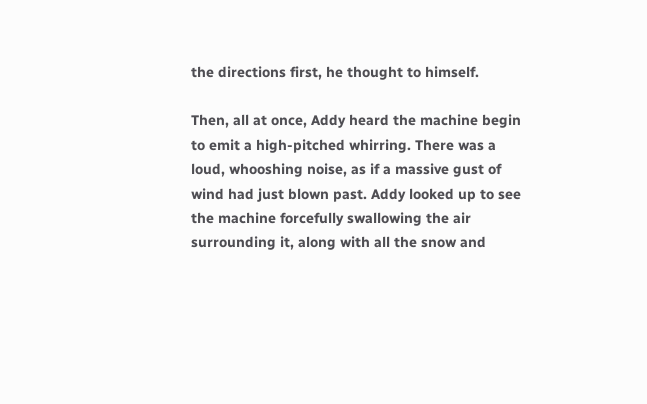the directions first, he thought to himself.

Then, all at once, Addy heard the machine begin to emit a high-pitched whirring. There was a loud, whooshing noise, as if a massive gust of wind had just blown past. Addy looked up to see the machine forcefully swallowing the air surrounding it, along with all the snow and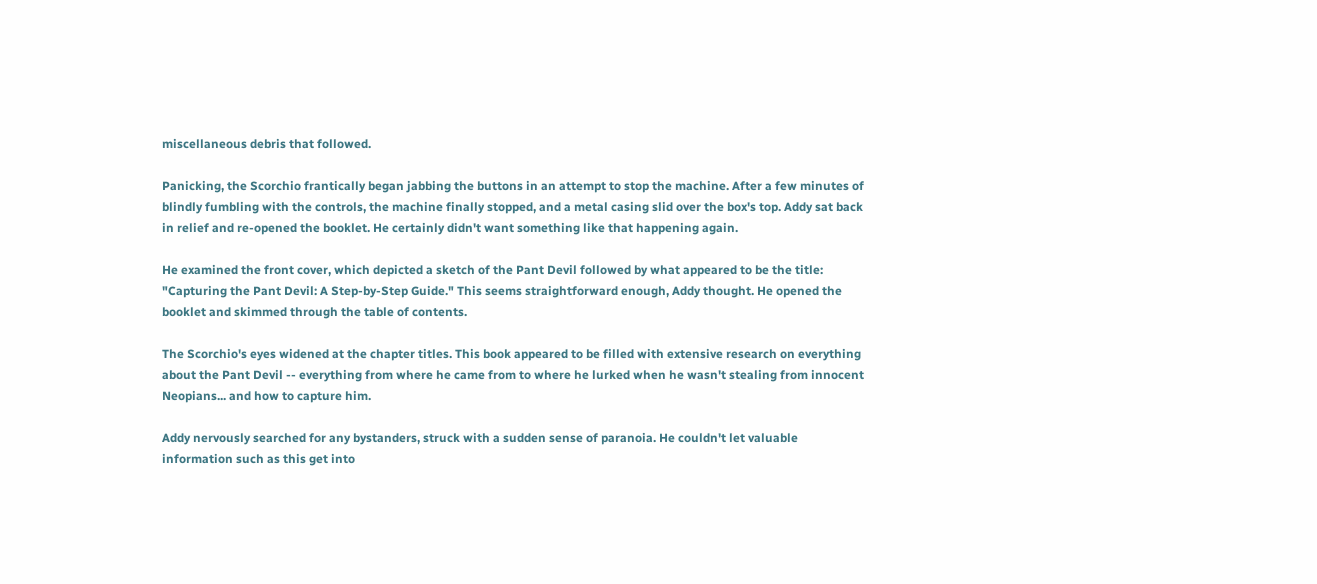miscellaneous debris that followed.

Panicking, the Scorchio frantically began jabbing the buttons in an attempt to stop the machine. After a few minutes of blindly fumbling with the controls, the machine finally stopped, and a metal casing slid over the box's top. Addy sat back in relief and re-opened the booklet. He certainly didn't want something like that happening again.

He examined the front cover, which depicted a sketch of the Pant Devil followed by what appeared to be the title: "Capturing the Pant Devil: A Step-by-Step Guide." This seems straightforward enough, Addy thought. He opened the booklet and skimmed through the table of contents.

The Scorchio's eyes widened at the chapter titles. This book appeared to be filled with extensive research on everything about the Pant Devil -- everything from where he came from to where he lurked when he wasn't stealing from innocent Neopians... and how to capture him.

Addy nervously searched for any bystanders, struck with a sudden sense of paranoia. He couldn't let valuable information such as this get into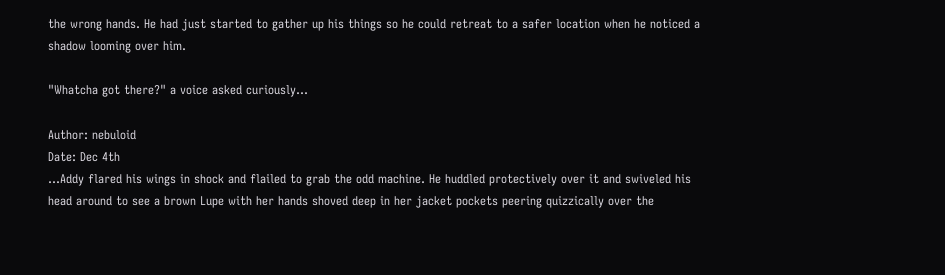the wrong hands. He had just started to gather up his things so he could retreat to a safer location when he noticed a shadow looming over him.

"Whatcha got there?" a voice asked curiously...

Author: nebuloid
Date: Dec 4th
...Addy flared his wings in shock and flailed to grab the odd machine. He huddled protectively over it and swiveled his head around to see a brown Lupe with her hands shoved deep in her jacket pockets peering quizzically over the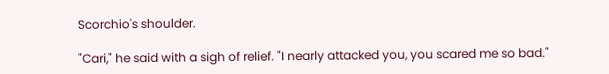Scorchio's shoulder.

"Cari," he said with a sigh of relief. "I nearly attacked you, you scared me so bad."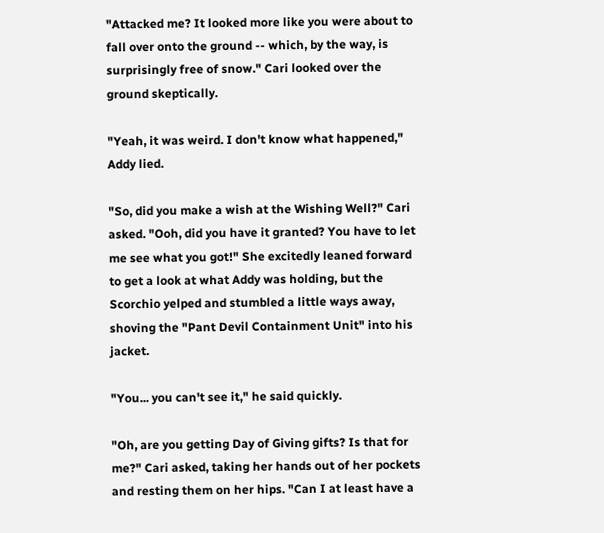"Attacked me? It looked more like you were about to fall over onto the ground -- which, by the way, is surprisingly free of snow." Cari looked over the ground skeptically.

"Yeah, it was weird. I don't know what happened," Addy lied.

"So, did you make a wish at the Wishing Well?" Cari asked. "Ooh, did you have it granted? You have to let me see what you got!" She excitedly leaned forward to get a look at what Addy was holding, but the Scorchio yelped and stumbled a little ways away, shoving the "Pant Devil Containment Unit" into his jacket.

"You... you can't see it," he said quickly.

"Oh, are you getting Day of Giving gifts? Is that for me?" Cari asked, taking her hands out of her pockets and resting them on her hips. "Can I at least have a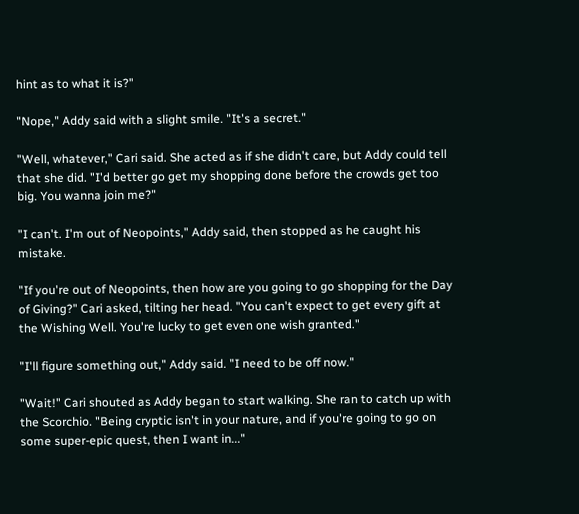hint as to what it is?"

"Nope," Addy said with a slight smile. "It's a secret."

"Well, whatever," Cari said. She acted as if she didn't care, but Addy could tell that she did. "I'd better go get my shopping done before the crowds get too big. You wanna join me?"

"I can't. I'm out of Neopoints," Addy said, then stopped as he caught his mistake.

"If you're out of Neopoints, then how are you going to go shopping for the Day of Giving?" Cari asked, tilting her head. "You can't expect to get every gift at the Wishing Well. You're lucky to get even one wish granted."

"I'll figure something out," Addy said. "I need to be off now."

"Wait!" Cari shouted as Addy began to start walking. She ran to catch up with the Scorchio. "Being cryptic isn't in your nature, and if you're going to go on some super-epic quest, then I want in..."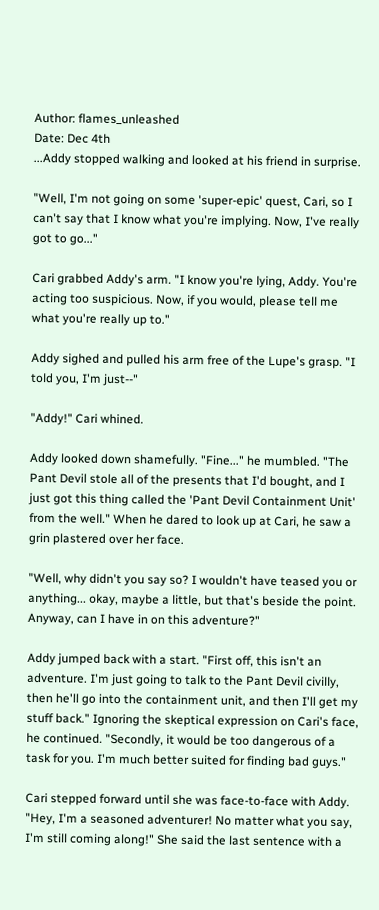Author: flames_unleashed
Date: Dec 4th
...Addy stopped walking and looked at his friend in surprise.

"Well, I'm not going on some 'super-epic' quest, Cari, so I can't say that I know what you're implying. Now, I've really got to go..."

Cari grabbed Addy's arm. "I know you're lying, Addy. You're acting too suspicious. Now, if you would, please tell me what you're really up to."

Addy sighed and pulled his arm free of the Lupe's grasp. "I told you, I'm just--"

"Addy!" Cari whined.

Addy looked down shamefully. "Fine..." he mumbled. "The Pant Devil stole all of the presents that I'd bought, and I just got this thing called the 'Pant Devil Containment Unit' from the well." When he dared to look up at Cari, he saw a grin plastered over her face.

"Well, why didn't you say so? I wouldn't have teased you or anything... okay, maybe a little, but that's beside the point. Anyway, can I have in on this adventure?"

Addy jumped back with a start. "First off, this isn't an adventure. I'm just going to talk to the Pant Devil civilly, then he'll go into the containment unit, and then I'll get my stuff back." Ignoring the skeptical expression on Cari's face, he continued. "Secondly, it would be too dangerous of a task for you. I'm much better suited for finding bad guys."

Cari stepped forward until she was face-to-face with Addy. "Hey, I'm a seasoned adventurer! No matter what you say, I'm still coming along!" She said the last sentence with a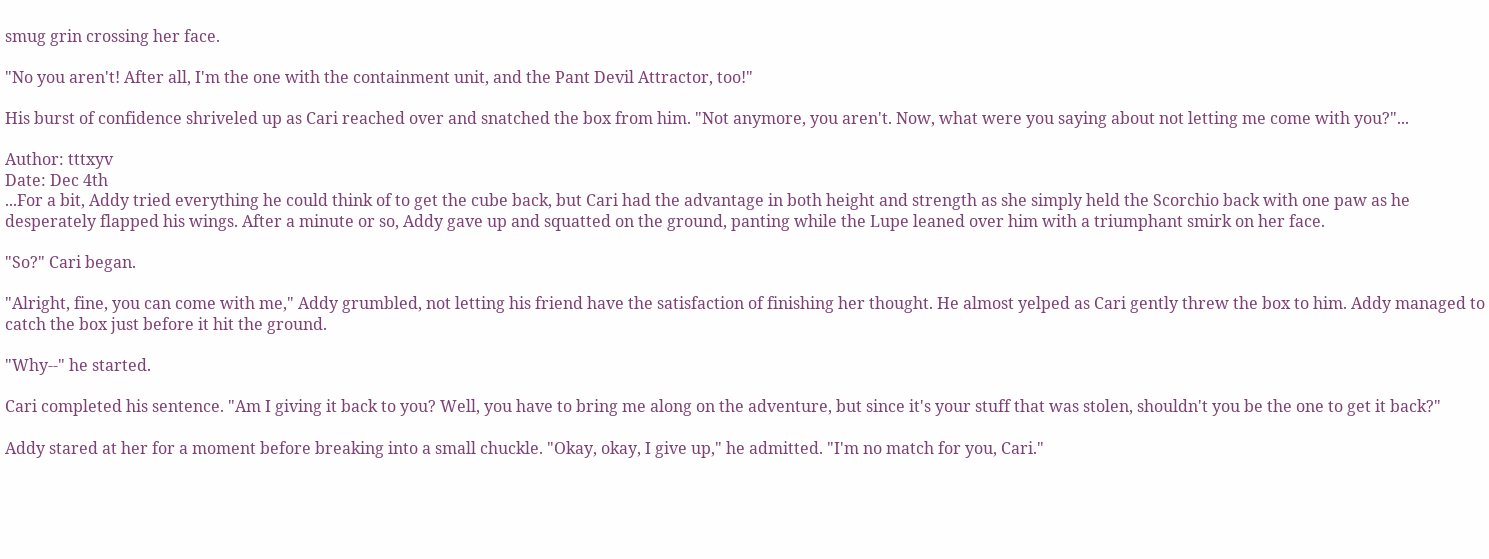smug grin crossing her face.

"No you aren't! After all, I'm the one with the containment unit, and the Pant Devil Attractor, too!"

His burst of confidence shriveled up as Cari reached over and snatched the box from him. "Not anymore, you aren't. Now, what were you saying about not letting me come with you?"...

Author: tttxyv
Date: Dec 4th
...For a bit, Addy tried everything he could think of to get the cube back, but Cari had the advantage in both height and strength as she simply held the Scorchio back with one paw as he desperately flapped his wings. After a minute or so, Addy gave up and squatted on the ground, panting while the Lupe leaned over him with a triumphant smirk on her face.

"So?" Cari began.

"Alright, fine, you can come with me," Addy grumbled, not letting his friend have the satisfaction of finishing her thought. He almost yelped as Cari gently threw the box to him. Addy managed to catch the box just before it hit the ground.

"Why--" he started.

Cari completed his sentence. "Am I giving it back to you? Well, you have to bring me along on the adventure, but since it's your stuff that was stolen, shouldn't you be the one to get it back?"

Addy stared at her for a moment before breaking into a small chuckle. "Okay, okay, I give up," he admitted. "I'm no match for you, Cari."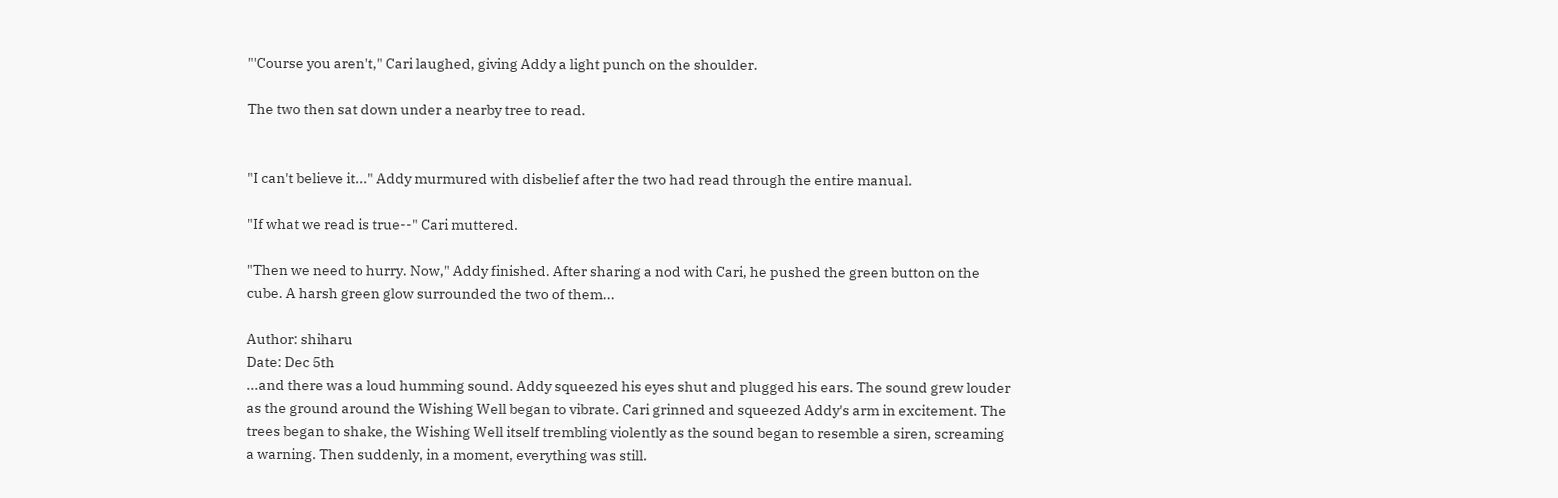"'Course you aren't," Cari laughed, giving Addy a light punch on the shoulder.

The two then sat down under a nearby tree to read.


"I can't believe it..." Addy murmured with disbelief after the two had read through the entire manual.

"If what we read is true--" Cari muttered.

"Then we need to hurry. Now," Addy finished. After sharing a nod with Cari, he pushed the green button on the cube. A harsh green glow surrounded the two of them...

Author: shiharu
Date: Dec 5th
...and there was a loud humming sound. Addy squeezed his eyes shut and plugged his ears. The sound grew louder as the ground around the Wishing Well began to vibrate. Cari grinned and squeezed Addy's arm in excitement. The trees began to shake, the Wishing Well itself trembling violently as the sound began to resemble a siren, screaming a warning. Then suddenly, in a moment, everything was still.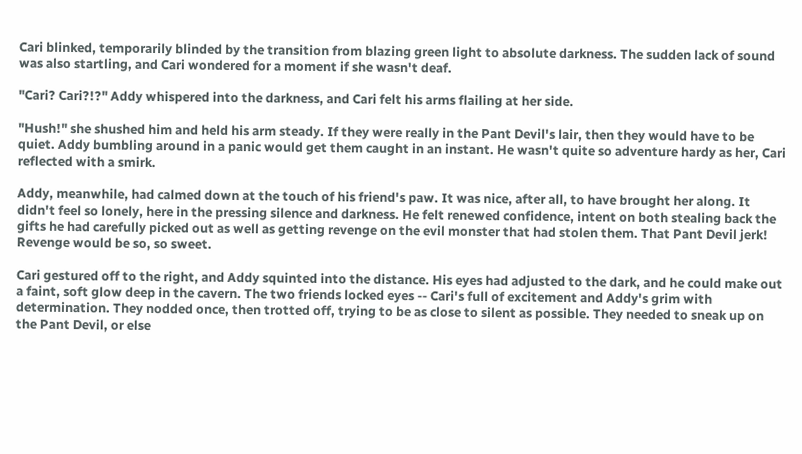Cari blinked, temporarily blinded by the transition from blazing green light to absolute darkness. The sudden lack of sound was also startling, and Cari wondered for a moment if she wasn't deaf.

"Cari? Cari?!?" Addy whispered into the darkness, and Cari felt his arms flailing at her side.

"Hush!" she shushed him and held his arm steady. If they were really in the Pant Devil's lair, then they would have to be quiet. Addy bumbling around in a panic would get them caught in an instant. He wasn't quite so adventure hardy as her, Cari reflected with a smirk.

Addy, meanwhile, had calmed down at the touch of his friend's paw. It was nice, after all, to have brought her along. It didn't feel so lonely, here in the pressing silence and darkness. He felt renewed confidence, intent on both stealing back the gifts he had carefully picked out as well as getting revenge on the evil monster that had stolen them. That Pant Devil jerk! Revenge would be so, so sweet.

Cari gestured off to the right, and Addy squinted into the distance. His eyes had adjusted to the dark, and he could make out a faint, soft glow deep in the cavern. The two friends locked eyes -- Cari's full of excitement and Addy's grim with determination. They nodded once, then trotted off, trying to be as close to silent as possible. They needed to sneak up on the Pant Devil, or else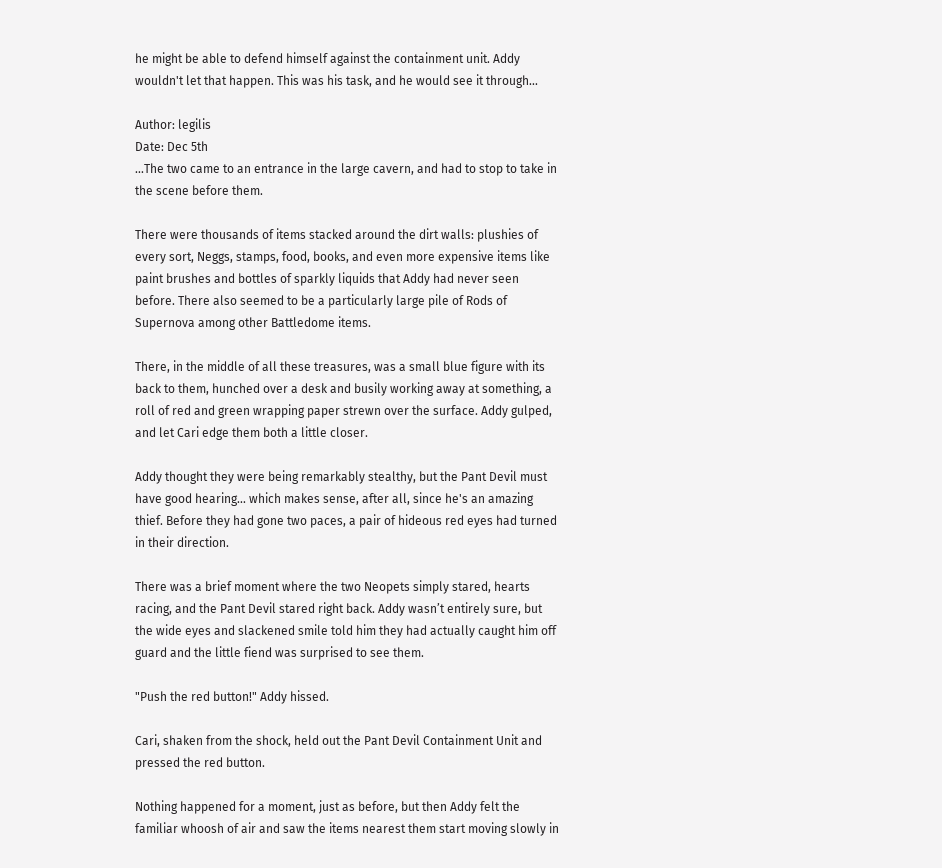he might be able to defend himself against the containment unit. Addy wouldn't let that happen. This was his task, and he would see it through...

Author: legilis
Date: Dec 5th
...The two came to an entrance in the large cavern, and had to stop to take in the scene before them.

There were thousands of items stacked around the dirt walls: plushies of every sort, Neggs, stamps, food, books, and even more expensive items like paint brushes and bottles of sparkly liquids that Addy had never seen before. There also seemed to be a particularly large pile of Rods of Supernova among other Battledome items.

There, in the middle of all these treasures, was a small blue figure with its back to them, hunched over a desk and busily working away at something, a roll of red and green wrapping paper strewn over the surface. Addy gulped, and let Cari edge them both a little closer.

Addy thought they were being remarkably stealthy, but the Pant Devil must have good hearing... which makes sense, after all, since he's an amazing thief. Before they had gone two paces, a pair of hideous red eyes had turned in their direction.

There was a brief moment where the two Neopets simply stared, hearts racing, and the Pant Devil stared right back. Addy wasn’t entirely sure, but the wide eyes and slackened smile told him they had actually caught him off guard and the little fiend was surprised to see them.

"Push the red button!" Addy hissed.

Cari, shaken from the shock, held out the Pant Devil Containment Unit and pressed the red button.

Nothing happened for a moment, just as before, but then Addy felt the familiar whoosh of air and saw the items nearest them start moving slowly in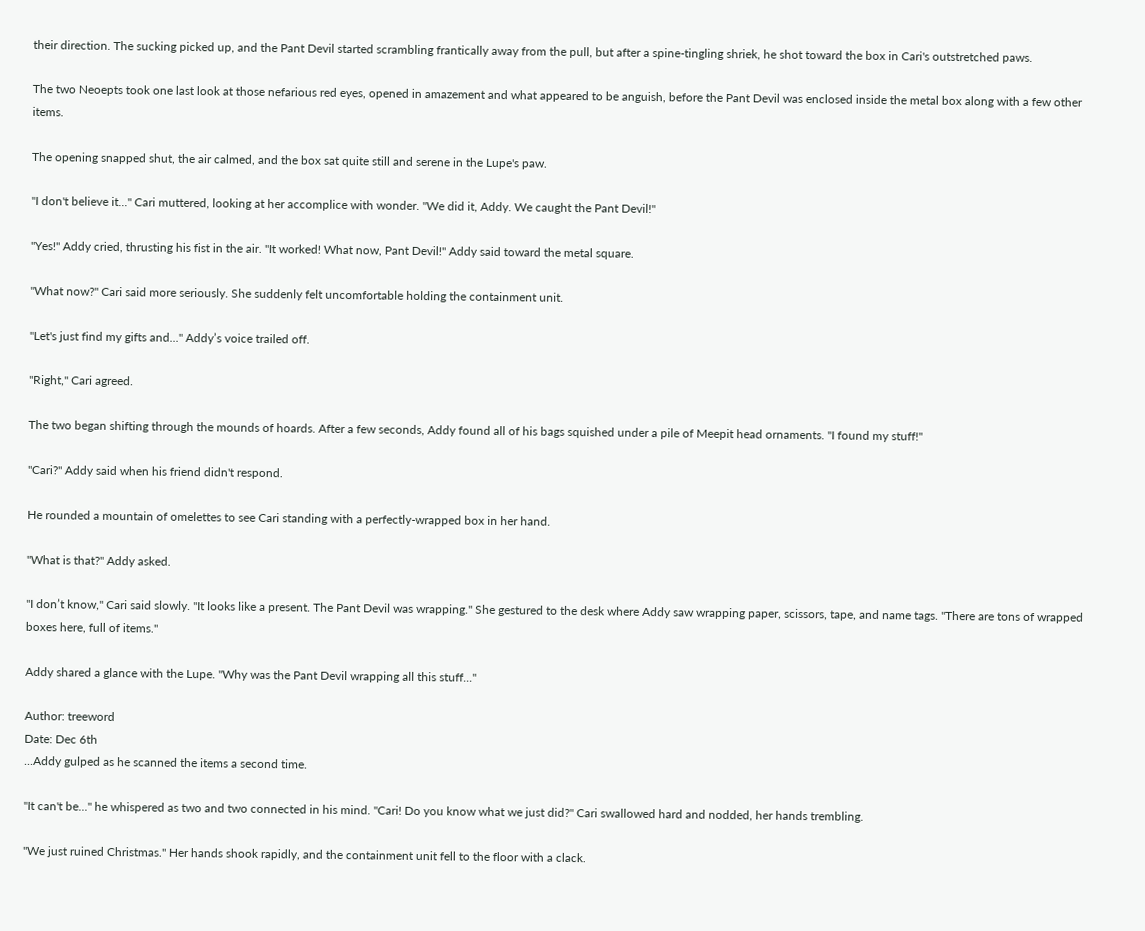their direction. The sucking picked up, and the Pant Devil started scrambling frantically away from the pull, but after a spine-tingling shriek, he shot toward the box in Cari's outstretched paws.

The two Neoepts took one last look at those nefarious red eyes, opened in amazement and what appeared to be anguish, before the Pant Devil was enclosed inside the metal box along with a few other items.

The opening snapped shut, the air calmed, and the box sat quite still and serene in the Lupe's paw.

"I don't believe it..." Cari muttered, looking at her accomplice with wonder. "We did it, Addy. We caught the Pant Devil!"

"Yes!" Addy cried, thrusting his fist in the air. "It worked! What now, Pant Devil!" Addy said toward the metal square.

"What now?" Cari said more seriously. She suddenly felt uncomfortable holding the containment unit.

"Let's just find my gifts and..." Addy’s voice trailed off.

"Right," Cari agreed.

The two began shifting through the mounds of hoards. After a few seconds, Addy found all of his bags squished under a pile of Meepit head ornaments. "I found my stuff!"

"Cari?" Addy said when his friend didn't respond.

He rounded a mountain of omelettes to see Cari standing with a perfectly-wrapped box in her hand.

"What is that?" Addy asked.

"I don’t know," Cari said slowly. "It looks like a present. The Pant Devil was wrapping." She gestured to the desk where Addy saw wrapping paper, scissors, tape, and name tags. "There are tons of wrapped boxes here, full of items."

Addy shared a glance with the Lupe. "Why was the Pant Devil wrapping all this stuff..."

Author: treeword
Date: Dec 6th
...Addy gulped as he scanned the items a second time.

"It can't be..." he whispered as two and two connected in his mind. "Cari! Do you know what we just did?" Cari swallowed hard and nodded, her hands trembling.

"We just ruined Christmas." Her hands shook rapidly, and the containment unit fell to the floor with a clack.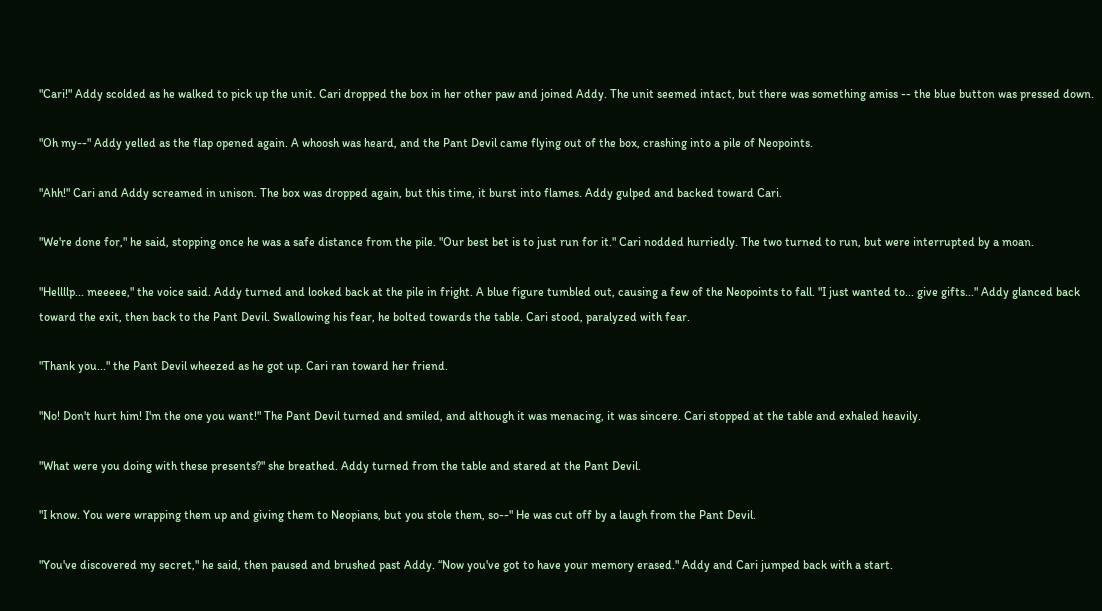"Cari!" Addy scolded as he walked to pick up the unit. Cari dropped the box in her other paw and joined Addy. The unit seemed intact, but there was something amiss -- the blue button was pressed down.

"Oh my--" Addy yelled as the flap opened again. A whoosh was heard, and the Pant Devil came flying out of the box, crashing into a pile of Neopoints.

"Ahh!" Cari and Addy screamed in unison. The box was dropped again, but this time, it burst into flames. Addy gulped and backed toward Cari.

"We're done for," he said, stopping once he was a safe distance from the pile. "Our best bet is to just run for it." Cari nodded hurriedly. The two turned to run, but were interrupted by a moan.

"Hellllp... meeeee," the voice said. Addy turned and looked back at the pile in fright. A blue figure tumbled out, causing a few of the Neopoints to fall. "I just wanted to... give gifts..." Addy glanced back toward the exit, then back to the Pant Devil. Swallowing his fear, he bolted towards the table. Cari stood, paralyzed with fear.

"Thank you..." the Pant Devil wheezed as he got up. Cari ran toward her friend.

"No! Don't hurt him! I'm the one you want!" The Pant Devil turned and smiled, and although it was menacing, it was sincere. Cari stopped at the table and exhaled heavily.

"What were you doing with these presents?" she breathed. Addy turned from the table and stared at the Pant Devil.

"I know. You were wrapping them up and giving them to Neopians, but you stole them, so--" He was cut off by a laugh from the Pant Devil.

"You've discovered my secret," he said, then paused and brushed past Addy. “Now you've got to have your memory erased." Addy and Cari jumped back with a start.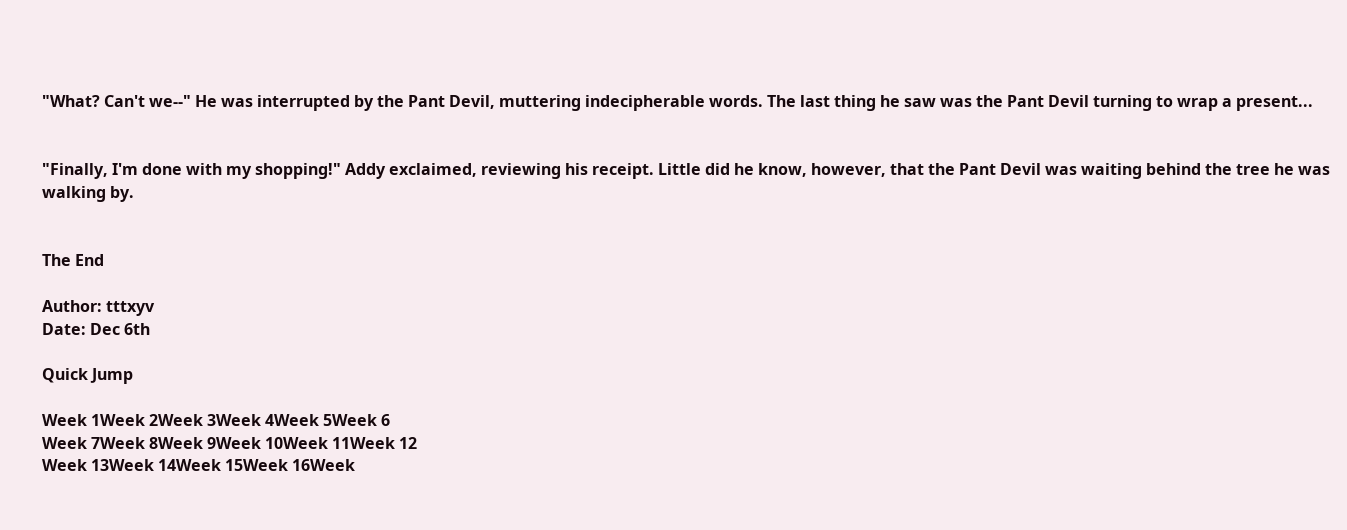"What? Can't we--" He was interrupted by the Pant Devil, muttering indecipherable words. The last thing he saw was the Pant Devil turning to wrap a present...


"Finally, I'm done with my shopping!" Addy exclaimed, reviewing his receipt. Little did he know, however, that the Pant Devil was waiting behind the tree he was walking by.


The End

Author: tttxyv
Date: Dec 6th

Quick Jump

Week 1Week 2Week 3Week 4Week 5Week 6
Week 7Week 8Week 9Week 10Week 11Week 12
Week 13Week 14Week 15Week 16Week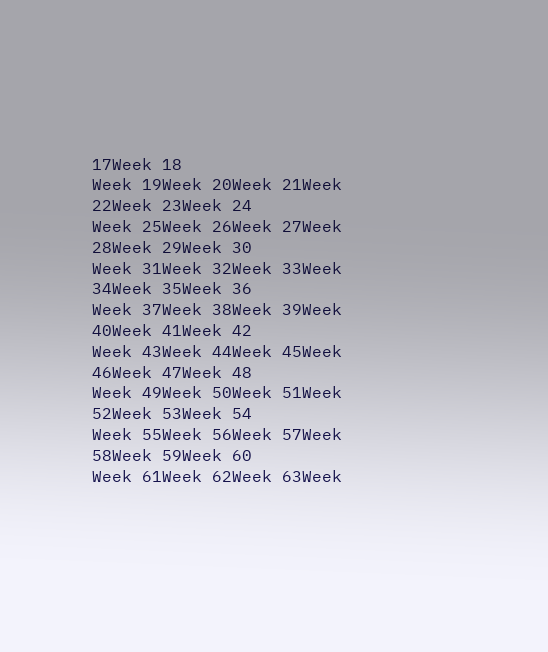17Week 18
Week 19Week 20Week 21Week 22Week 23Week 24
Week 25Week 26Week 27Week 28Week 29Week 30
Week 31Week 32Week 33Week 34Week 35Week 36
Week 37Week 38Week 39Week 40Week 41Week 42
Week 43Week 44Week 45Week 46Week 47Week 48
Week 49Week 50Week 51Week 52Week 53Week 54
Week 55Week 56Week 57Week 58Week 59Week 60
Week 61Week 62Week 63Week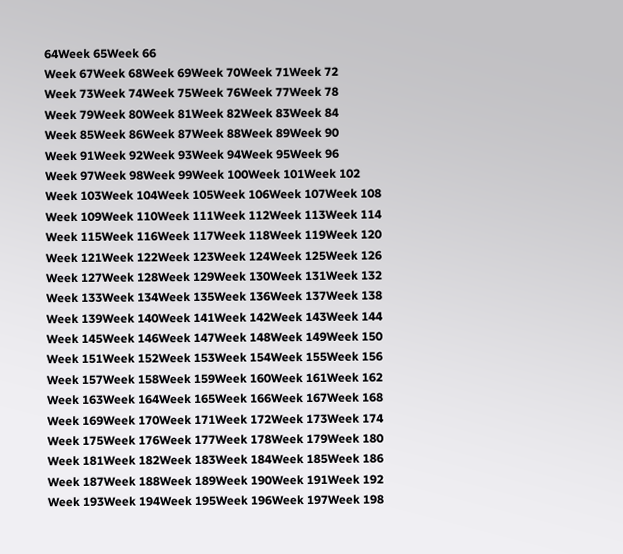64Week 65Week 66
Week 67Week 68Week 69Week 70Week 71Week 72
Week 73Week 74Week 75Week 76Week 77Week 78
Week 79Week 80Week 81Week 82Week 83Week 84
Week 85Week 86Week 87Week 88Week 89Week 90
Week 91Week 92Week 93Week 94Week 95Week 96
Week 97Week 98Week 99Week 100Week 101Week 102
Week 103Week 104Week 105Week 106Week 107Week 108
Week 109Week 110Week 111Week 112Week 113Week 114
Week 115Week 116Week 117Week 118Week 119Week 120
Week 121Week 122Week 123Week 124Week 125Week 126
Week 127Week 128Week 129Week 130Week 131Week 132
Week 133Week 134Week 135Week 136Week 137Week 138
Week 139Week 140Week 141Week 142Week 143Week 144
Week 145Week 146Week 147Week 148Week 149Week 150
Week 151Week 152Week 153Week 154Week 155Week 156
Week 157Week 158Week 159Week 160Week 161Week 162
Week 163Week 164Week 165Week 166Week 167Week 168
Week 169Week 170Week 171Week 172Week 173Week 174
Week 175Week 176Week 177Week 178Week 179Week 180
Week 181Week 182Week 183Week 184Week 185Week 186
Week 187Week 188Week 189Week 190Week 191Week 192
Week 193Week 194Week 195Week 196Week 197Week 198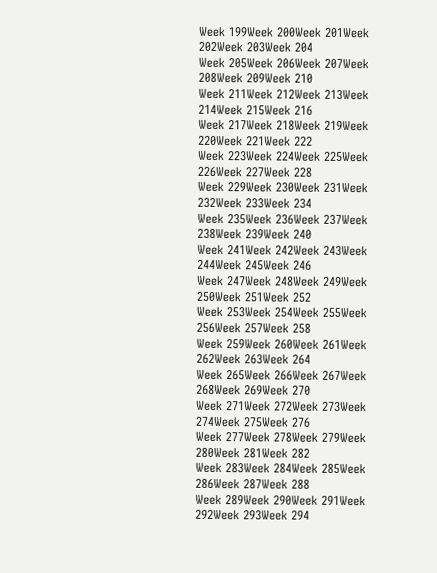Week 199Week 200Week 201Week 202Week 203Week 204
Week 205Week 206Week 207Week 208Week 209Week 210
Week 211Week 212Week 213Week 214Week 215Week 216
Week 217Week 218Week 219Week 220Week 221Week 222
Week 223Week 224Week 225Week 226Week 227Week 228
Week 229Week 230Week 231Week 232Week 233Week 234
Week 235Week 236Week 237Week 238Week 239Week 240
Week 241Week 242Week 243Week 244Week 245Week 246
Week 247Week 248Week 249Week 250Week 251Week 252
Week 253Week 254Week 255Week 256Week 257Week 258
Week 259Week 260Week 261Week 262Week 263Week 264
Week 265Week 266Week 267Week 268Week 269Week 270
Week 271Week 272Week 273Week 274Week 275Week 276
Week 277Week 278Week 279Week 280Week 281Week 282
Week 283Week 284Week 285Week 286Week 287Week 288
Week 289Week 290Week 291Week 292Week 293Week 294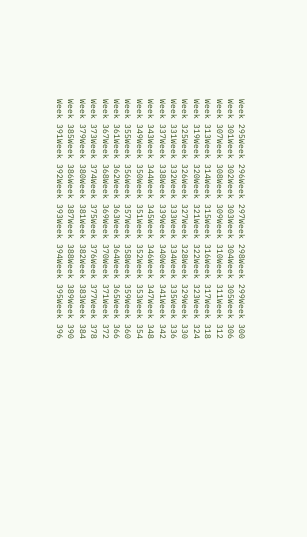Week 295Week 296Week 297Week 298Week 299Week 300
Week 301Week 302Week 303Week 304Week 305Week 306
Week 307Week 308Week 309Week 310Week 311Week 312
Week 313Week 314Week 315Week 316Week 317Week 318
Week 319Week 320Week 321Week 322Week 323Week 324
Week 325Week 326Week 327Week 328Week 329Week 330
Week 331Week 332Week 333Week 334Week 335Week 336
Week 337Week 338Week 339Week 340Week 341Week 342
Week 343Week 344Week 345Week 346Week 347Week 348
Week 349Week 350Week 351Week 352Week 353Week 354
Week 355Week 356Week 357Week 358Week 359Week 360
Week 361Week 362Week 363Week 364Week 365Week 366
Week 367Week 368Week 369Week 370Week 371Week 372
Week 373Week 374Week 375Week 376Week 377Week 378
Week 379Week 380Week 381Week 382Week 383Week 384
Week 385Week 386Week 387Week 388Week 389Week 390
Week 391Week 392Week 393Week 394Week 395Week 396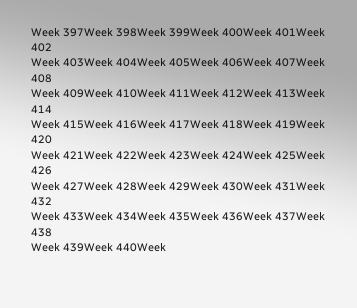Week 397Week 398Week 399Week 400Week 401Week 402
Week 403Week 404Week 405Week 406Week 407Week 408
Week 409Week 410Week 411Week 412Week 413Week 414
Week 415Week 416Week 417Week 418Week 419Week 420
Week 421Week 422Week 423Week 424Week 425Week 426
Week 427Week 428Week 429Week 430Week 431Week 432
Week 433Week 434Week 435Week 436Week 437Week 438
Week 439Week 440Week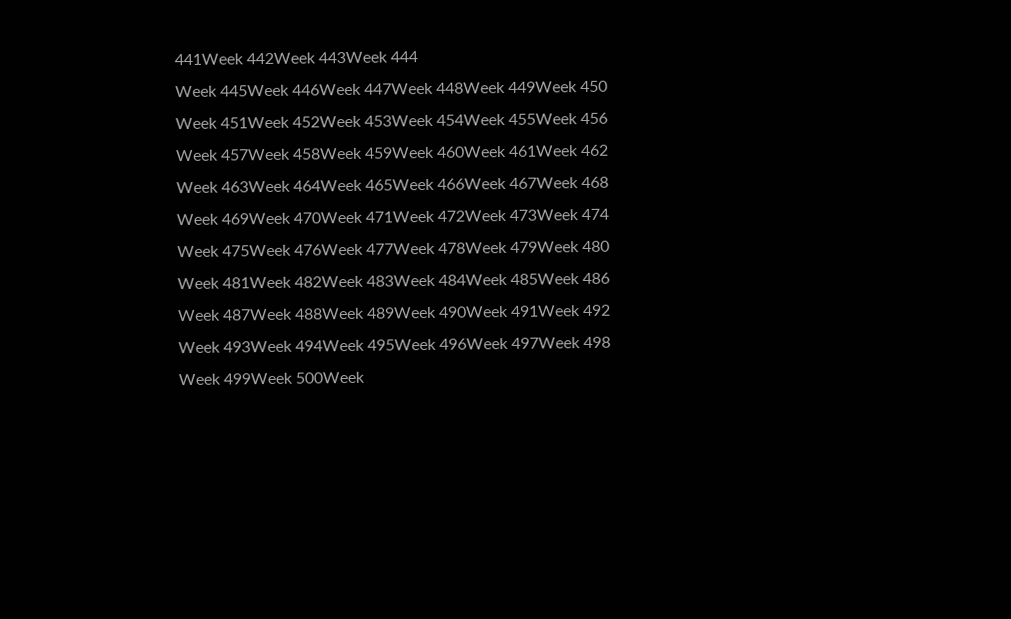441Week 442Week 443Week 444
Week 445Week 446Week 447Week 448Week 449Week 450
Week 451Week 452Week 453Week 454Week 455Week 456
Week 457Week 458Week 459Week 460Week 461Week 462
Week 463Week 464Week 465Week 466Week 467Week 468
Week 469Week 470Week 471Week 472Week 473Week 474
Week 475Week 476Week 477Week 478Week 479Week 480
Week 481Week 482Week 483Week 484Week 485Week 486
Week 487Week 488Week 489Week 490Week 491Week 492
Week 493Week 494Week 495Week 496Week 497Week 498
Week 499Week 500Week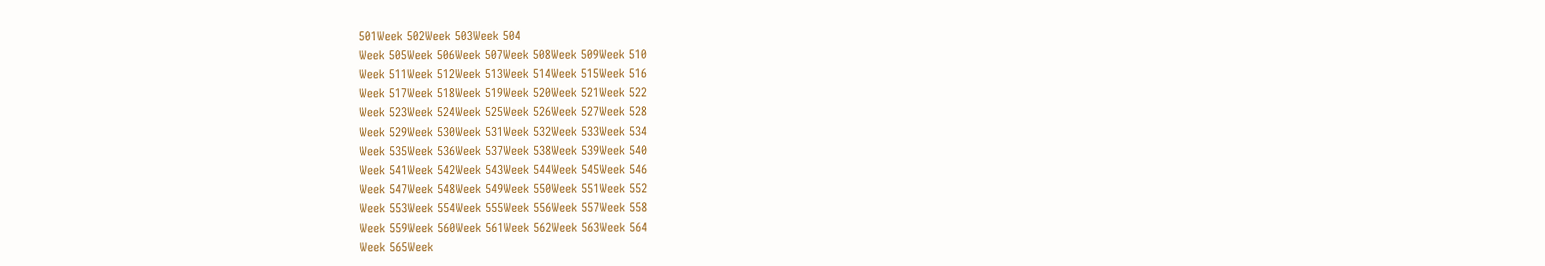501Week 502Week 503Week 504
Week 505Week 506Week 507Week 508Week 509Week 510
Week 511Week 512Week 513Week 514Week 515Week 516
Week 517Week 518Week 519Week 520Week 521Week 522
Week 523Week 524Week 525Week 526Week 527Week 528
Week 529Week 530Week 531Week 532Week 533Week 534
Week 535Week 536Week 537Week 538Week 539Week 540
Week 541Week 542Week 543Week 544Week 545Week 546
Week 547Week 548Week 549Week 550Week 551Week 552
Week 553Week 554Week 555Week 556Week 557Week 558
Week 559Week 560Week 561Week 562Week 563Week 564
Week 565Week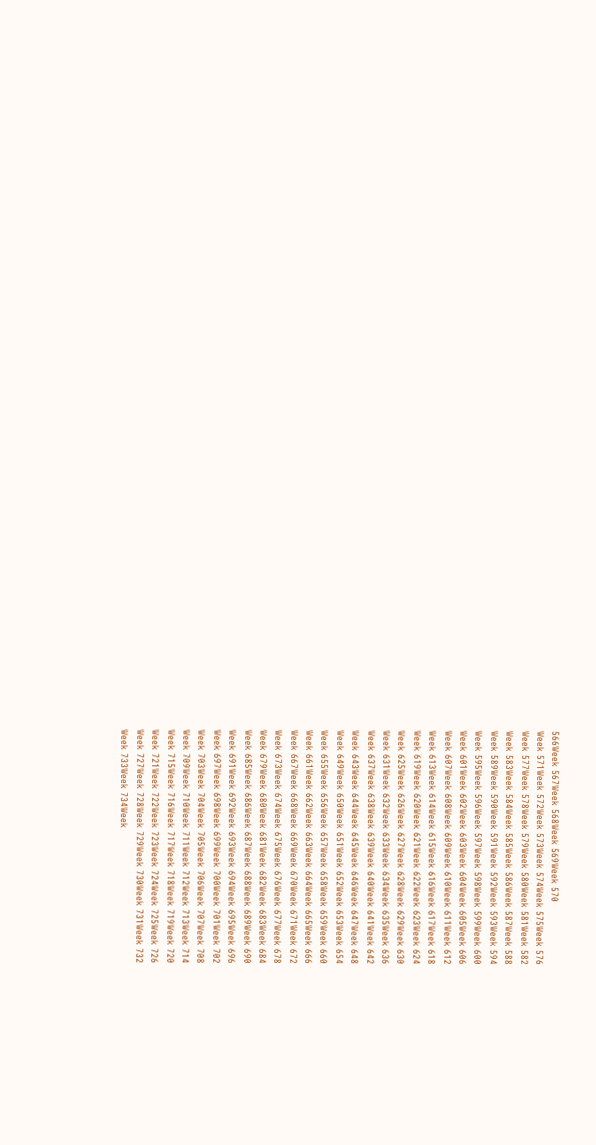566Week 567Week 568Week 569Week 570
Week 571Week 572Week 573Week 574Week 575Week 576
Week 577Week 578Week 579Week 580Week 581Week 582
Week 583Week 584Week 585Week 586Week 587Week 588
Week 589Week 590Week 591Week 592Week 593Week 594
Week 595Week 596Week 597Week 598Week 599Week 600
Week 601Week 602Week 603Week 604Week 605Week 606
Week 607Week 608Week 609Week 610Week 611Week 612
Week 613Week 614Week 615Week 616Week 617Week 618
Week 619Week 620Week 621Week 622Week 623Week 624
Week 625Week 626Week 627Week 628Week 629Week 630
Week 631Week 632Week 633Week 634Week 635Week 636
Week 637Week 638Week 639Week 640Week 641Week 642
Week 643Week 644Week 645Week 646Week 647Week 648
Week 649Week 650Week 651Week 652Week 653Week 654
Week 655Week 656Week 657Week 658Week 659Week 660
Week 661Week 662Week 663Week 664Week 665Week 666
Week 667Week 668Week 669Week 670Week 671Week 672
Week 673Week 674Week 675Week 676Week 677Week 678
Week 679Week 680Week 681Week 682Week 683Week 684
Week 685Week 686Week 687Week 688Week 689Week 690
Week 691Week 692Week 693Week 694Week 695Week 696
Week 697Week 698Week 699Week 700Week 701Week 702
Week 703Week 704Week 705Week 706Week 707Week 708
Week 709Week 710Week 711Week 712Week 713Week 714
Week 715Week 716Week 717Week 718Week 719Week 720
Week 721Week 722Week 723Week 724Week 725Week 726
Week 727Week 728Week 729Week 730Week 731Week 732
Week 733Week 734Week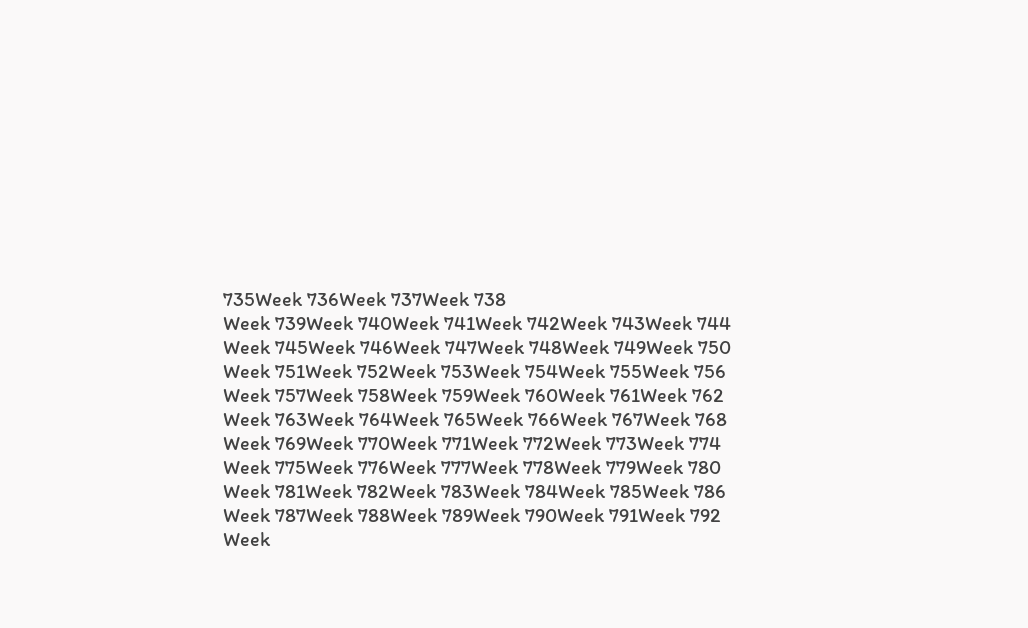735Week 736Week 737Week 738
Week 739Week 740Week 741Week 742Week 743Week 744
Week 745Week 746Week 747Week 748Week 749Week 750
Week 751Week 752Week 753Week 754Week 755Week 756
Week 757Week 758Week 759Week 760Week 761Week 762
Week 763Week 764Week 765Week 766Week 767Week 768
Week 769Week 770Week 771Week 772Week 773Week 774
Week 775Week 776Week 777Week 778Week 779Week 780
Week 781Week 782Week 783Week 784Week 785Week 786
Week 787Week 788Week 789Week 790Week 791Week 792
Week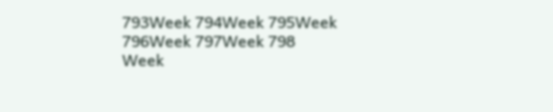793Week 794Week 795Week 796Week 797Week 798
Week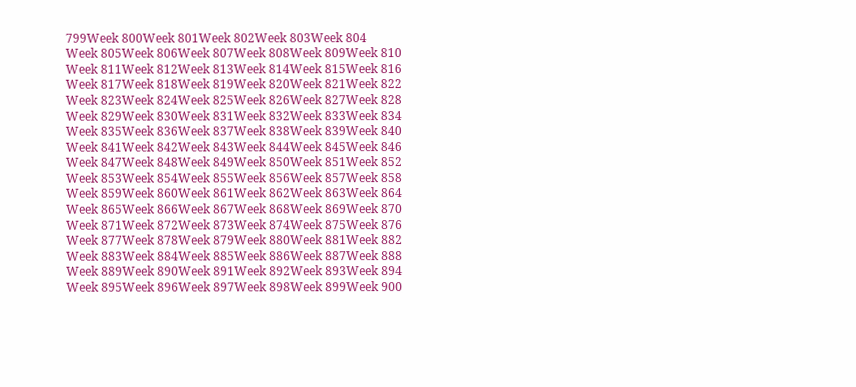799Week 800Week 801Week 802Week 803Week 804
Week 805Week 806Week 807Week 808Week 809Week 810
Week 811Week 812Week 813Week 814Week 815Week 816
Week 817Week 818Week 819Week 820Week 821Week 822
Week 823Week 824Week 825Week 826Week 827Week 828
Week 829Week 830Week 831Week 832Week 833Week 834
Week 835Week 836Week 837Week 838Week 839Week 840
Week 841Week 842Week 843Week 844Week 845Week 846
Week 847Week 848Week 849Week 850Week 851Week 852
Week 853Week 854Week 855Week 856Week 857Week 858
Week 859Week 860Week 861Week 862Week 863Week 864
Week 865Week 866Week 867Week 868Week 869Week 870
Week 871Week 872Week 873Week 874Week 875Week 876
Week 877Week 878Week 879Week 880Week 881Week 882
Week 883Week 884Week 885Week 886Week 887Week 888
Week 889Week 890Week 891Week 892Week 893Week 894
Week 895Week 896Week 897Week 898Week 899Week 900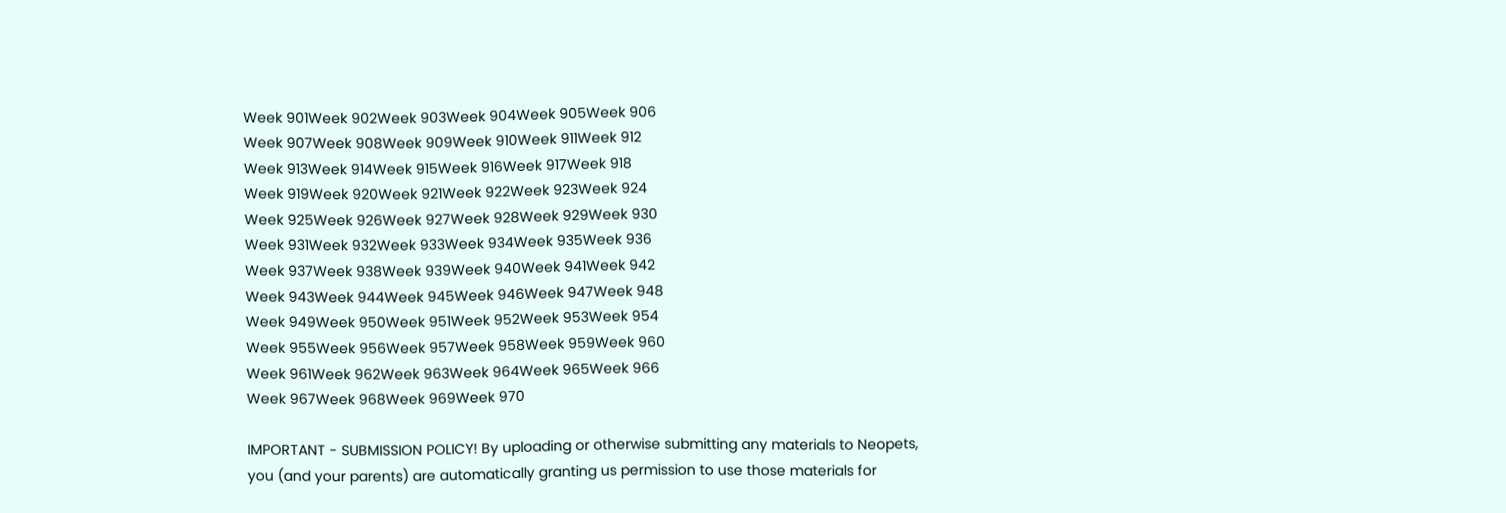Week 901Week 902Week 903Week 904Week 905Week 906
Week 907Week 908Week 909Week 910Week 911Week 912
Week 913Week 914Week 915Week 916Week 917Week 918
Week 919Week 920Week 921Week 922Week 923Week 924
Week 925Week 926Week 927Week 928Week 929Week 930
Week 931Week 932Week 933Week 934Week 935Week 936
Week 937Week 938Week 939Week 940Week 941Week 942
Week 943Week 944Week 945Week 946Week 947Week 948
Week 949Week 950Week 951Week 952Week 953Week 954
Week 955Week 956Week 957Week 958Week 959Week 960
Week 961Week 962Week 963Week 964Week 965Week 966
Week 967Week 968Week 969Week 970

IMPORTANT - SUBMISSION POLICY! By uploading or otherwise submitting any materials to Neopets, you (and your parents) are automatically granting us permission to use those materials for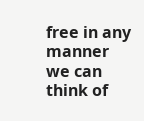free in any manner we can think of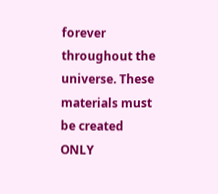forever throughout the universe. These materials must be created ONLY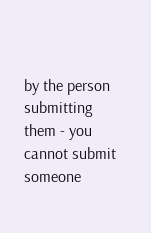by the person submitting them - you cannot submit someone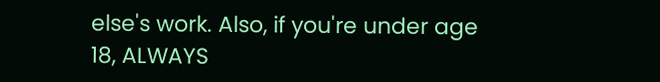else's work. Also, if you're under age 18, ALWAYS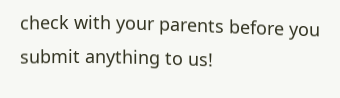check with your parents before you submit anything to us!